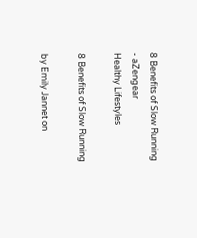8 Benefits of Slow Running - aZengear
Healthy Lifestyles

8 Benefits of Slow Running

by Emily Jannet on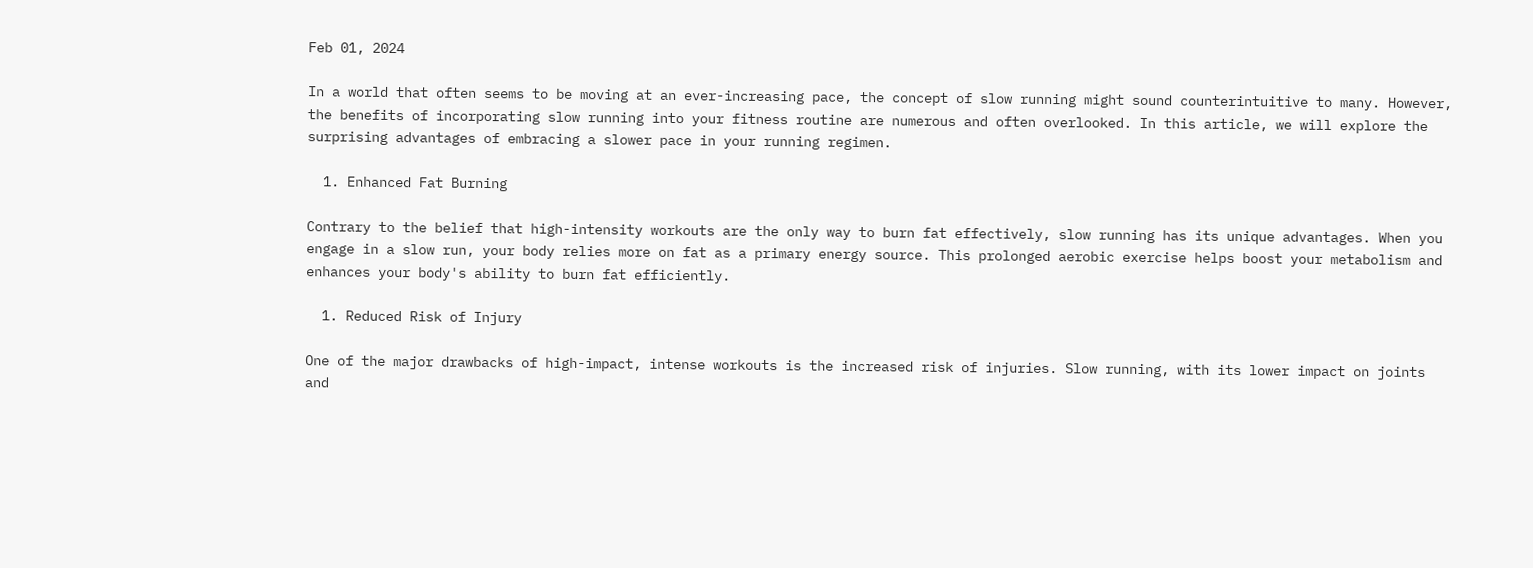Feb 01, 2024

In a world that often seems to be moving at an ever-increasing pace, the concept of slow running might sound counterintuitive to many. However, the benefits of incorporating slow running into your fitness routine are numerous and often overlooked. In this article, we will explore the surprising advantages of embracing a slower pace in your running regimen.

  1. Enhanced Fat Burning

Contrary to the belief that high-intensity workouts are the only way to burn fat effectively, slow running has its unique advantages. When you engage in a slow run, your body relies more on fat as a primary energy source. This prolonged aerobic exercise helps boost your metabolism and enhances your body's ability to burn fat efficiently.

  1. Reduced Risk of Injury

One of the major drawbacks of high-impact, intense workouts is the increased risk of injuries. Slow running, with its lower impact on joints and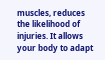muscles, reduces the likelihood of injuries. It allows your body to adapt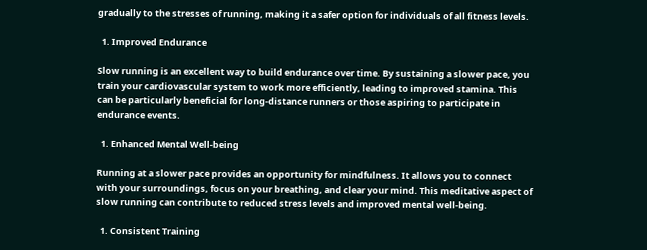gradually to the stresses of running, making it a safer option for individuals of all fitness levels.

  1. Improved Endurance

Slow running is an excellent way to build endurance over time. By sustaining a slower pace, you train your cardiovascular system to work more efficiently, leading to improved stamina. This can be particularly beneficial for long-distance runners or those aspiring to participate in endurance events.

  1. Enhanced Mental Well-being

Running at a slower pace provides an opportunity for mindfulness. It allows you to connect with your surroundings, focus on your breathing, and clear your mind. This meditative aspect of slow running can contribute to reduced stress levels and improved mental well-being.

  1. Consistent Training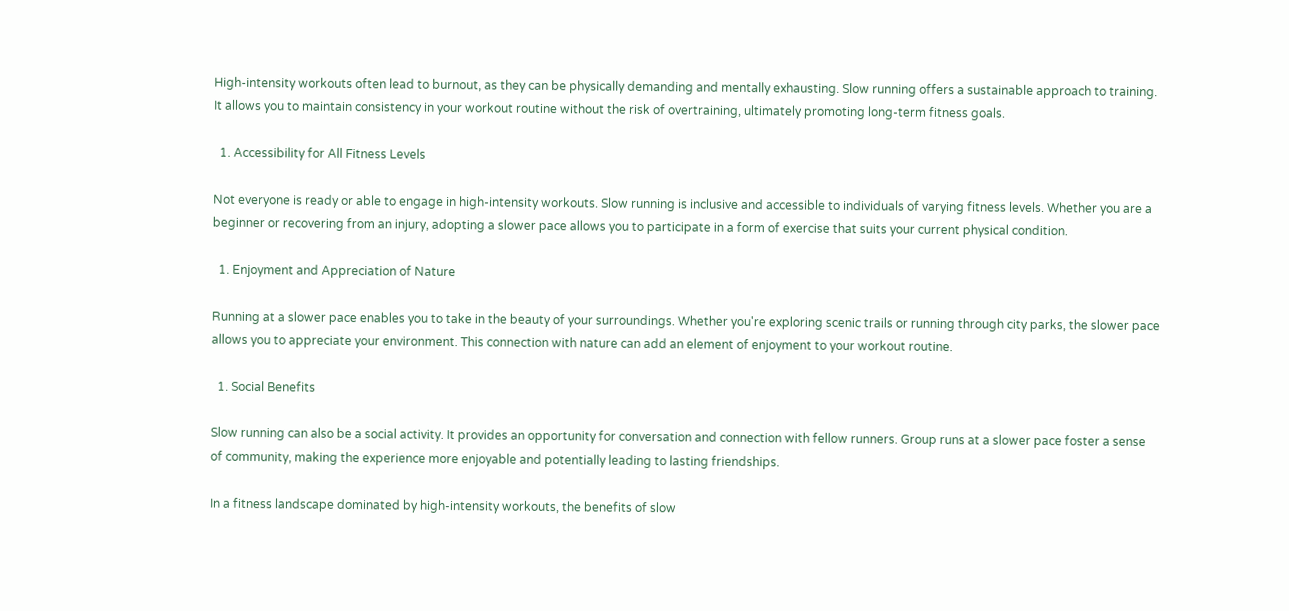High-intensity workouts often lead to burnout, as they can be physically demanding and mentally exhausting. Slow running offers a sustainable approach to training. It allows you to maintain consistency in your workout routine without the risk of overtraining, ultimately promoting long-term fitness goals.

  1. Accessibility for All Fitness Levels

Not everyone is ready or able to engage in high-intensity workouts. Slow running is inclusive and accessible to individuals of varying fitness levels. Whether you are a beginner or recovering from an injury, adopting a slower pace allows you to participate in a form of exercise that suits your current physical condition.

  1. Enjoyment and Appreciation of Nature

Running at a slower pace enables you to take in the beauty of your surroundings. Whether you're exploring scenic trails or running through city parks, the slower pace allows you to appreciate your environment. This connection with nature can add an element of enjoyment to your workout routine.

  1. Social Benefits

Slow running can also be a social activity. It provides an opportunity for conversation and connection with fellow runners. Group runs at a slower pace foster a sense of community, making the experience more enjoyable and potentially leading to lasting friendships.

In a fitness landscape dominated by high-intensity workouts, the benefits of slow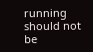running should not be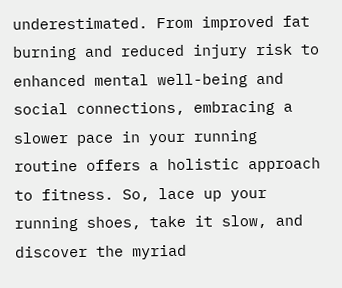underestimated. From improved fat burning and reduced injury risk to enhanced mental well-being and social connections, embracing a slower pace in your running routine offers a holistic approach to fitness. So, lace up your running shoes, take it slow, and discover the myriad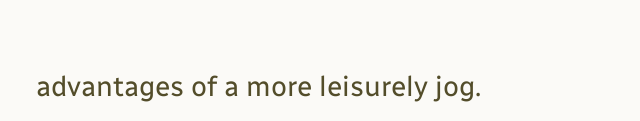advantages of a more leisurely jog.